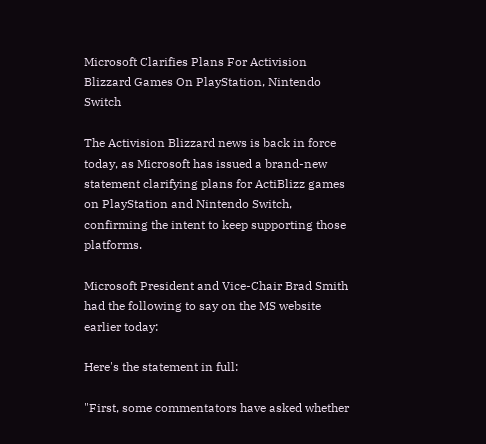Microsoft Clarifies Plans For Activision Blizzard Games On PlayStation, Nintendo Switch

The Activision Blizzard news is back in force today, as Microsoft has issued a brand-new statement clarifying plans for ActiBlizz games on PlayStation and Nintendo Switch, confirming the intent to keep supporting those platforms.

Microsoft President and Vice-Chair Brad Smith had the following to say on the MS website earlier today:

Here's the statement in full:

"First, some commentators have asked whether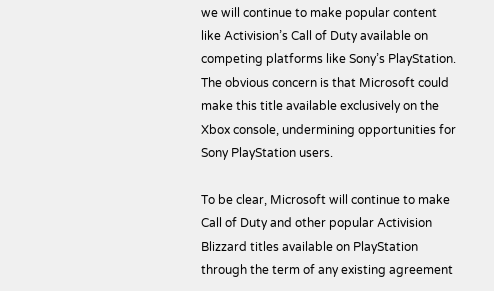we will continue to make popular content like Activision’s Call of Duty available on competing platforms like Sony’s PlayStation. The obvious concern is that Microsoft could make this title available exclusively on the Xbox console, undermining opportunities for Sony PlayStation users.

To be clear, Microsoft will continue to make Call of Duty and other popular Activision Blizzard titles available on PlayStation through the term of any existing agreement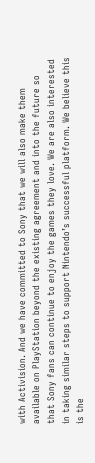with Activision. And we have committed to Sony that we will also make them available on PlayStation beyond the existing agreement and into the future so that Sony fans can continue to enjoy the games they love. We are also interested in taking similar steps to support Nintendo’s successful platform. We believe this is the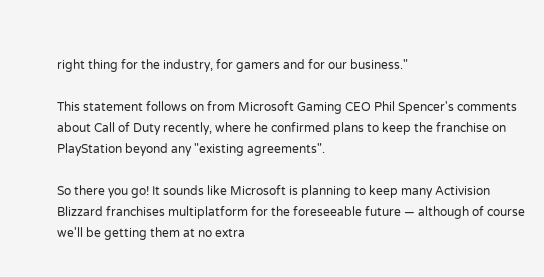right thing for the industry, for gamers and for our business."

This statement follows on from Microsoft Gaming CEO Phil Spencer's comments about Call of Duty recently, where he confirmed plans to keep the franchise on PlayStation beyond any "existing agreements".

So there you go! It sounds like Microsoft is planning to keep many Activision Blizzard franchises multiplatform for the foreseeable future — although of course we'll be getting them at no extra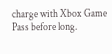charge with Xbox Game Pass before long.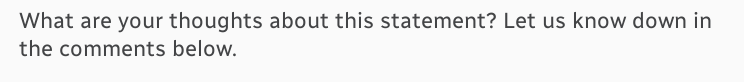What are your thoughts about this statement? Let us know down in the comments below.